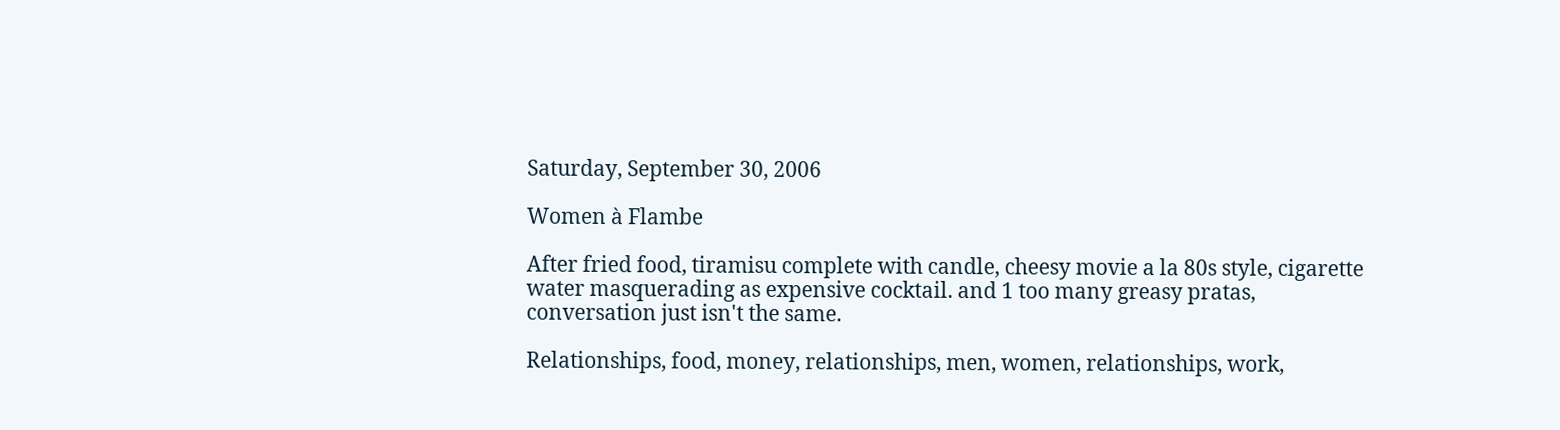Saturday, September 30, 2006

Women à Flambe

After fried food, tiramisu complete with candle, cheesy movie a la 80s style, cigarette water masquerading as expensive cocktail. and 1 too many greasy pratas, conversation just isn't the same.

Relationships, food, money, relationships, men, women, relationships, work,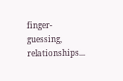finger-guessing, relationships...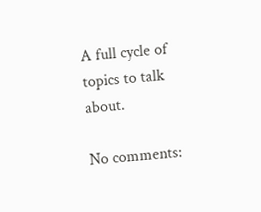A full cycle of topics to talk about.

No comments: